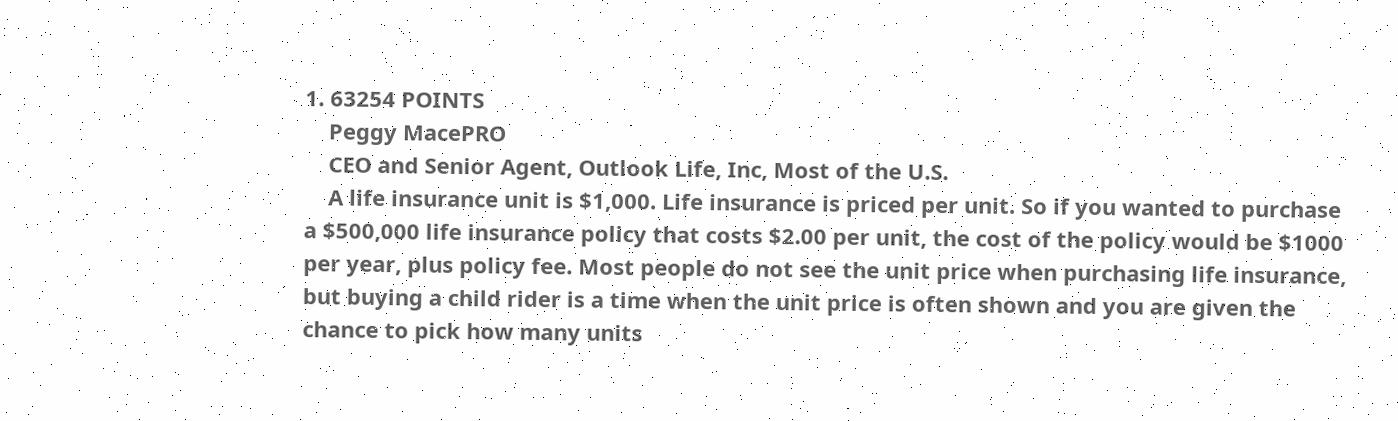1. 63254 POINTS
    Peggy MacePRO
    CEO and Senior Agent, Outlook Life, Inc, Most of the U.S.
    A life insurance unit is $1,000. Life insurance is priced per unit. So if you wanted to purchase a $500,000 life insurance policy that costs $2.00 per unit, the cost of the policy would be $1000 per year, plus policy fee. Most people do not see the unit price when purchasing life insurance, but buying a child rider is a time when the unit price is often shown and you are given the chance to pick how many units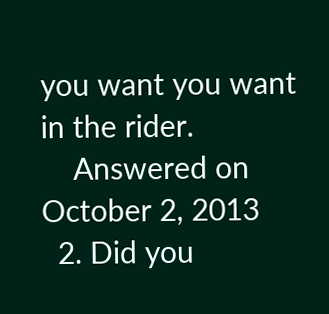you want you want in the rider.
    Answered on October 2, 2013
  2. Did you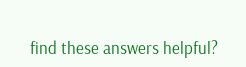find these answers helpful?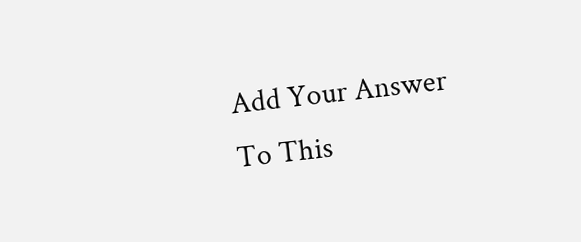Add Your Answer To This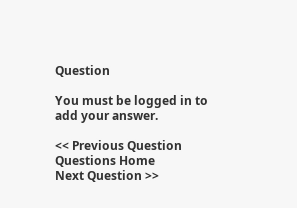Question

You must be logged in to add your answer.

<< Previous Question
Questions Home
Next Question >>